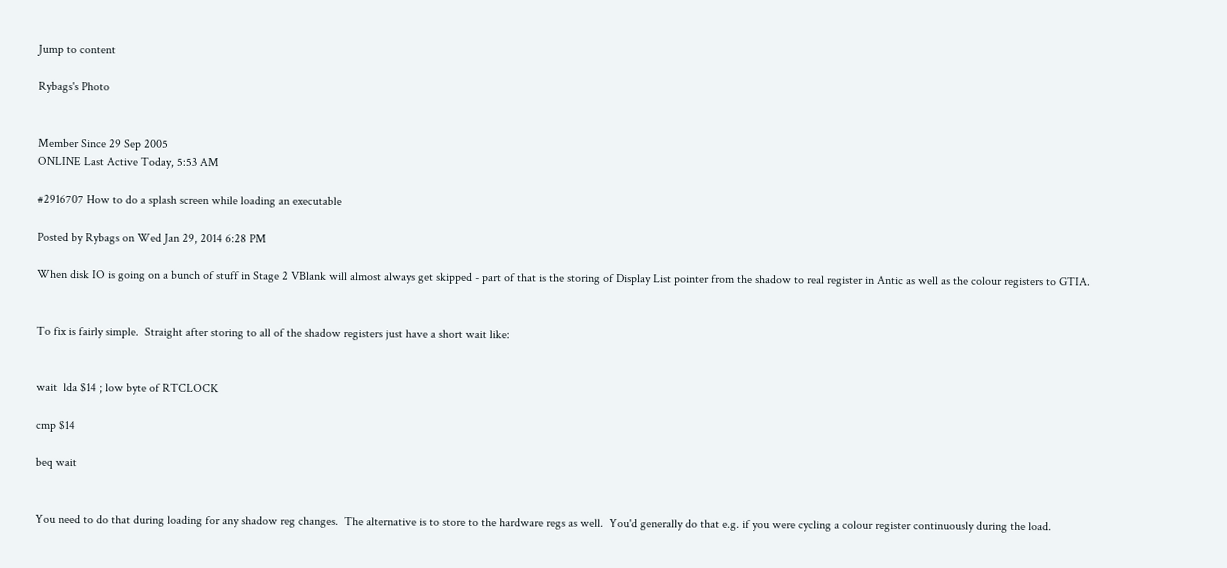Jump to content

Rybags's Photo


Member Since 29 Sep 2005
ONLINE Last Active Today, 5:53 AM

#2916707 How to do a splash screen while loading an executable

Posted by Rybags on Wed Jan 29, 2014 6:28 PM

When disk IO is going on a bunch of stuff in Stage 2 VBlank will almost always get skipped - part of that is the storing of Display List pointer from the shadow to real register in Antic as well as the colour registers to GTIA.


To fix is fairly simple.  Straight after storing to all of the shadow registers just have a short wait like:


wait  lda $14 ; low byte of RTCLOCK

cmp $14

beq wait


You need to do that during loading for any shadow reg changes.  The alternative is to store to the hardware regs as well.  You'd generally do that e.g. if you were cycling a colour register continuously during the load.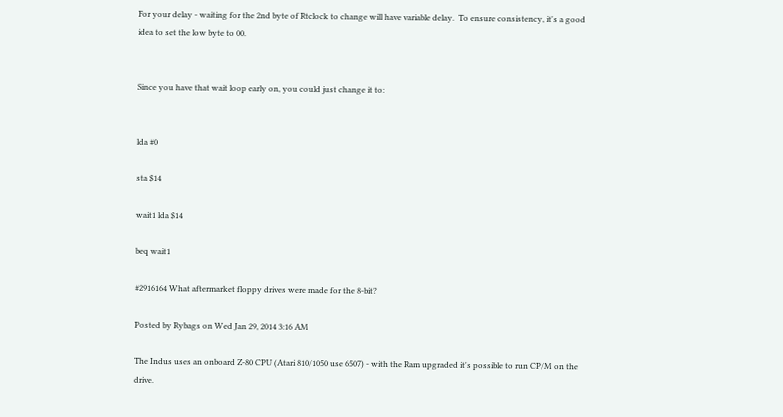For your delay - waiting for the 2nd byte of Rtclock to change will have variable delay.  To ensure consistency, it's a good idea to set the low byte to 00.


Since you have that wait loop early on, you could just change it to:


lda #0

sta $14

wait1 lda $14

beq wait1

#2916164 What aftermarket floppy drives were made for the 8-bit?

Posted by Rybags on Wed Jan 29, 2014 3:16 AM

The Indus uses an onboard Z-80 CPU (Atari 810/1050 use 6507) - with the Ram upgraded it's possible to run CP/M on the drive.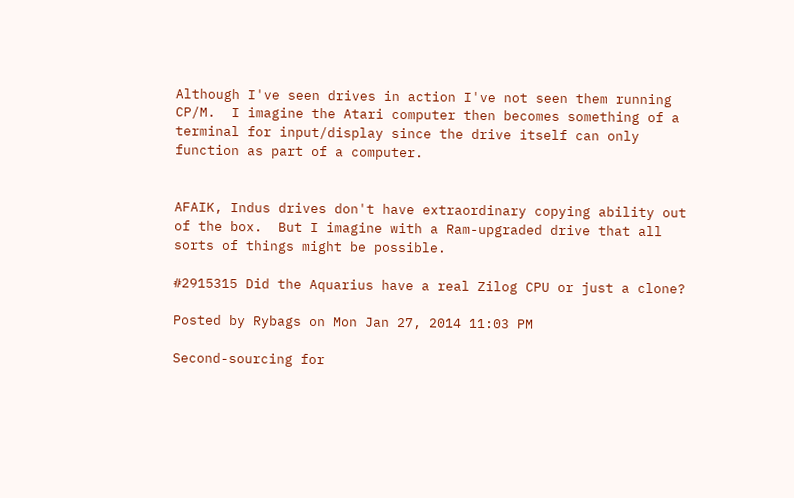Although I've seen drives in action I've not seen them running CP/M.  I imagine the Atari computer then becomes something of a terminal for input/display since the drive itself can only function as part of a computer.


AFAIK, Indus drives don't have extraordinary copying ability out of the box.  But I imagine with a Ram-upgraded drive that all sorts of things might be possible.

#2915315 Did the Aquarius have a real Zilog CPU or just a clone?

Posted by Rybags on Mon Jan 27, 2014 11:03 PM

Second-sourcing for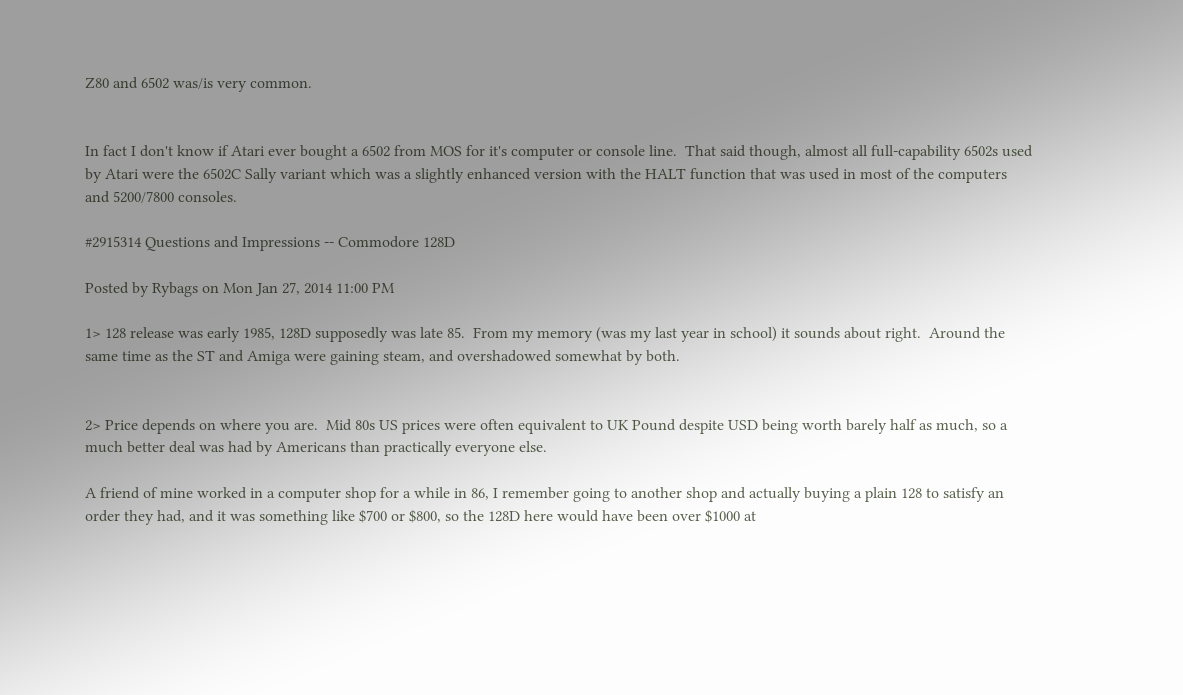Z80 and 6502 was/is very common.


In fact I don't know if Atari ever bought a 6502 from MOS for it's computer or console line.  That said though, almost all full-capability 6502s used by Atari were the 6502C Sally variant which was a slightly enhanced version with the HALT function that was used in most of the computers and 5200/7800 consoles.

#2915314 Questions and Impressions -- Commodore 128D

Posted by Rybags on Mon Jan 27, 2014 11:00 PM

1> 128 release was early 1985, 128D supposedly was late 85.  From my memory (was my last year in school) it sounds about right.  Around the same time as the ST and Amiga were gaining steam, and overshadowed somewhat by both.


2> Price depends on where you are.  Mid 80s US prices were often equivalent to UK Pound despite USD being worth barely half as much, so a much better deal was had by Americans than practically everyone else.

A friend of mine worked in a computer shop for a while in 86, I remember going to another shop and actually buying a plain 128 to satisfy an order they had, and it was something like $700 or $800, so the 128D here would have been over $1000 at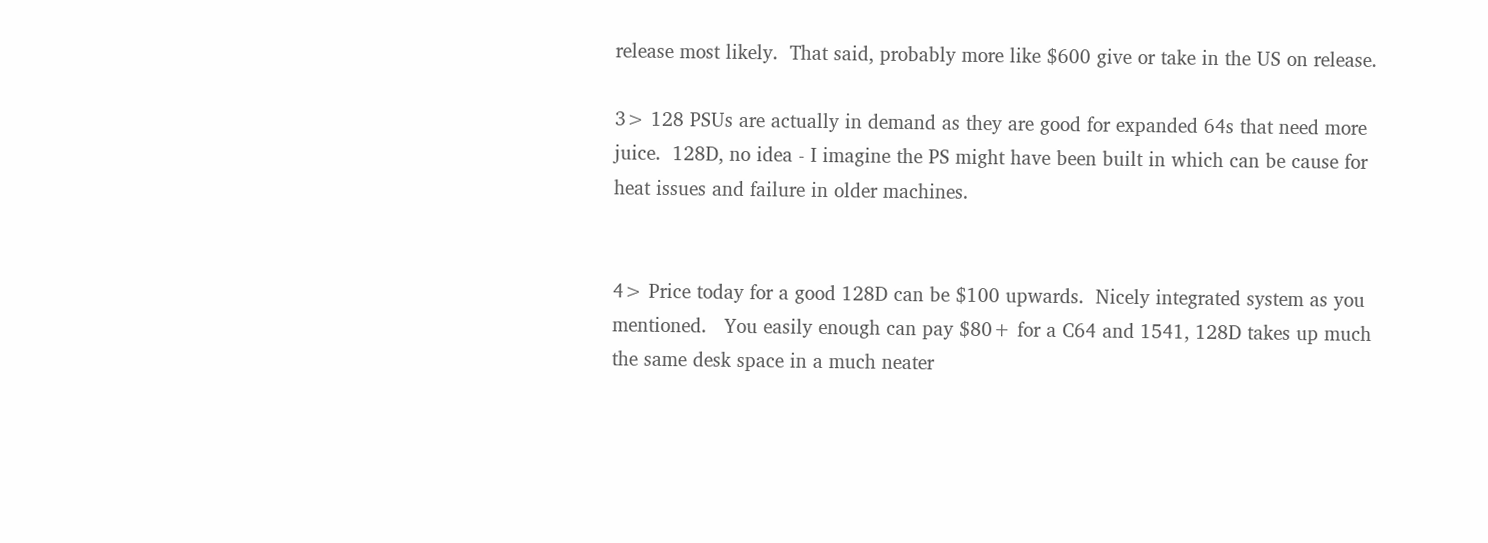release most likely.  That said, probably more like $600 give or take in the US on release.

3> 128 PSUs are actually in demand as they are good for expanded 64s that need more juice.  128D, no idea - I imagine the PS might have been built in which can be cause for heat issues and failure in older machines.


4> Price today for a good 128D can be $100 upwards.  Nicely integrated system as you mentioned.   You easily enough can pay $80+ for a C64 and 1541, 128D takes up much the same desk space in a much neater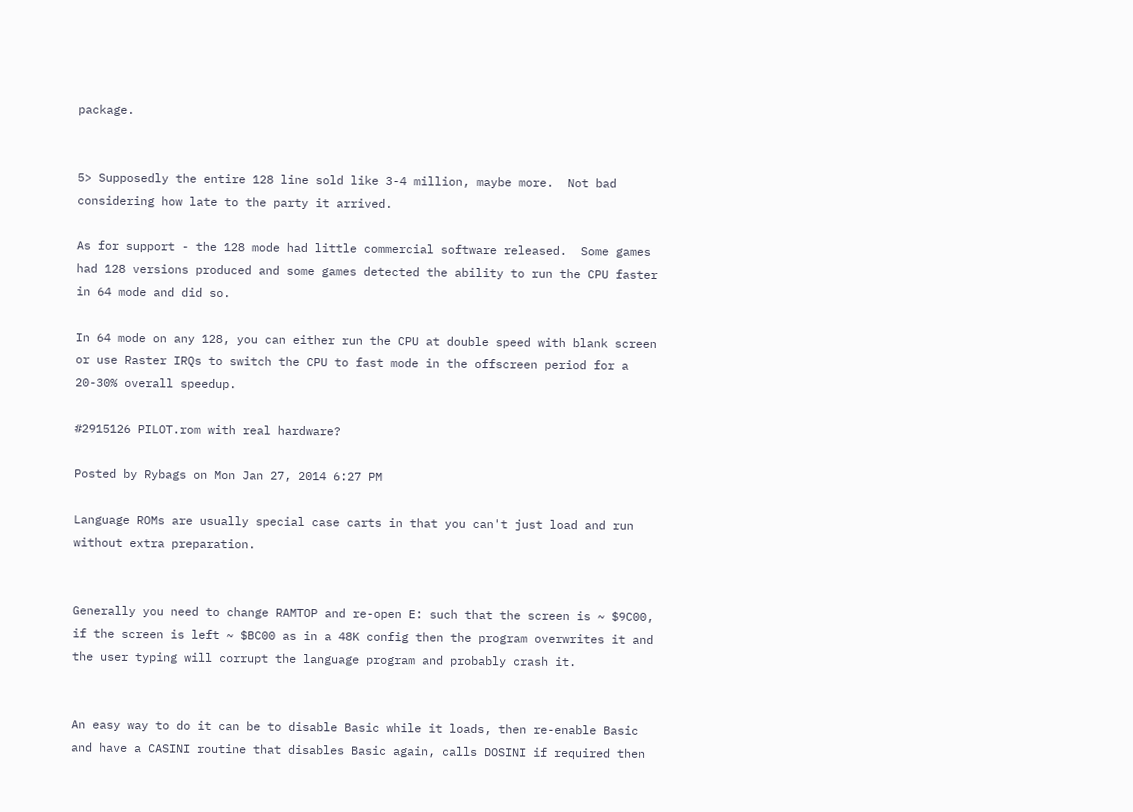package.


5> Supposedly the entire 128 line sold like 3-4 million, maybe more.  Not bad considering how late to the party it arrived.

As for support - the 128 mode had little commercial software released.  Some games had 128 versions produced and some games detected the ability to run the CPU faster in 64 mode and did so.

In 64 mode on any 128, you can either run the CPU at double speed with blank screen or use Raster IRQs to switch the CPU to fast mode in the offscreen period for a 20-30% overall speedup.

#2915126 PILOT.rom with real hardware?

Posted by Rybags on Mon Jan 27, 2014 6:27 PM

Language ROMs are usually special case carts in that you can't just load and run without extra preparation.


Generally you need to change RAMTOP and re-open E: such that the screen is ~ $9C00, if the screen is left ~ $BC00 as in a 48K config then the program overwrites it and the user typing will corrupt the language program and probably crash it.


An easy way to do it can be to disable Basic while it loads, then re-enable Basic and have a CASINI routine that disables Basic again, calls DOSINI if required then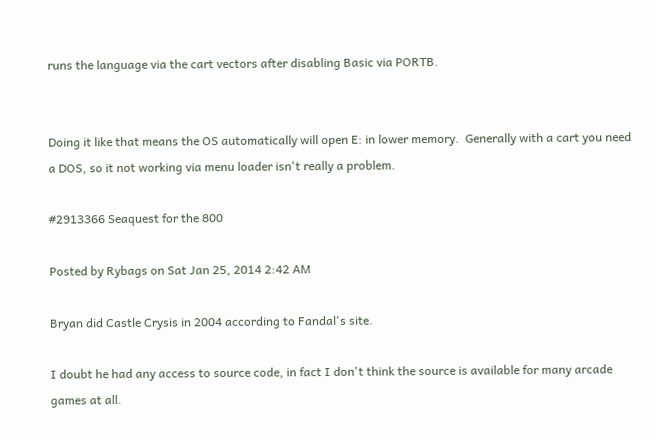runs the language via the cart vectors after disabling Basic via PORTB.


Doing it like that means the OS automatically will open E: in lower memory.  Generally with a cart you need a DOS, so it not working via menu loader isn't really a problem.

#2913366 Seaquest for the 800

Posted by Rybags on Sat Jan 25, 2014 2:42 AM

Bryan did Castle Crysis in 2004 according to Fandal's site.

I doubt he had any access to source code, in fact I don't think the source is available for many arcade games at all.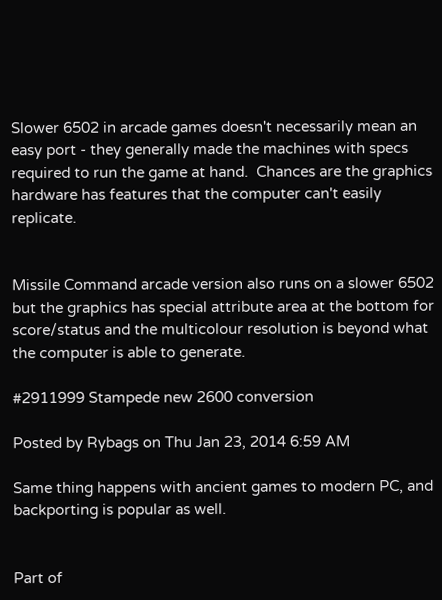Slower 6502 in arcade games doesn't necessarily mean an easy port - they generally made the machines with specs required to run the game at hand.  Chances are the graphics hardware has features that the computer can't easily replicate.


Missile Command arcade version also runs on a slower 6502 but the graphics has special attribute area at the bottom for score/status and the multicolour resolution is beyond what the computer is able to generate.

#2911999 Stampede new 2600 conversion

Posted by Rybags on Thu Jan 23, 2014 6:59 AM

Same thing happens with ancient games to modern PC, and backporting is popular as well.


Part of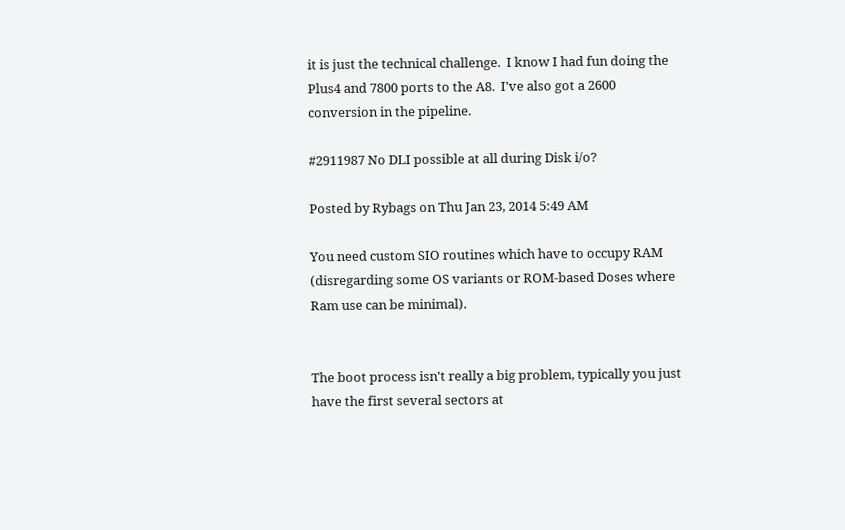it is just the technical challenge.  I know I had fun doing the Plus4 and 7800 ports to the A8.  I've also got a 2600 conversion in the pipeline.

#2911987 No DLI possible at all during Disk i/o?

Posted by Rybags on Thu Jan 23, 2014 5:49 AM

You need custom SIO routines which have to occupy RAM (disregarding some OS variants or ROM-based Doses where Ram use can be minimal).


The boot process isn't really a big problem, typically you just have the first several sectors at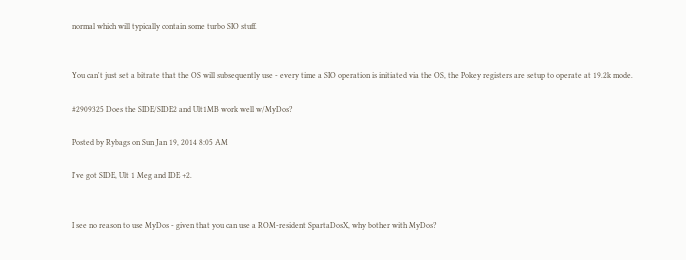normal which will typically contain some turbo SIO stuff.


You can't just set a bitrate that the OS will subsequently use - every time a SIO operation is initiated via the OS, the Pokey registers are setup to operate at 19.2k mode.

#2909325 Does the SIDE/SIDE2 and Ult1MB work well w/MyDos?

Posted by Rybags on Sun Jan 19, 2014 8:05 AM

I've got SIDE, Ult 1 Meg and IDE +2.


I see no reason to use MyDos - given that you can use a ROM-resident SpartaDosX, why bother with MyDos?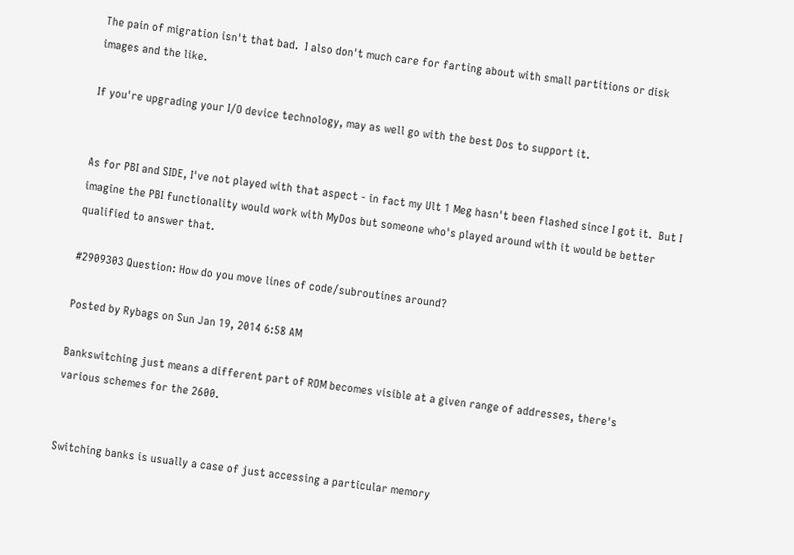The pain of migration isn't that bad.  I also don't much care for farting about with small partitions or disk images and the like.

If you're upgrading your I/O device technology, may as well go with the best Dos to support it.


As for PBI and SIDE, I've not played with that aspect - in fact my Ult 1 Meg hasn't been flashed since I got it.  But I imagine the PBI functionality would work with MyDos but someone who's played around with it would be better qualified to answer that.

#2909303 Question: How do you move lines of code/subroutines around?

Posted by Rybags on Sun Jan 19, 2014 6:58 AM

Bankswitching just means a different part of ROM becomes visible at a given range of addresses, there's various schemes for the 2600.


Switching banks is usually a case of just accessing a particular memory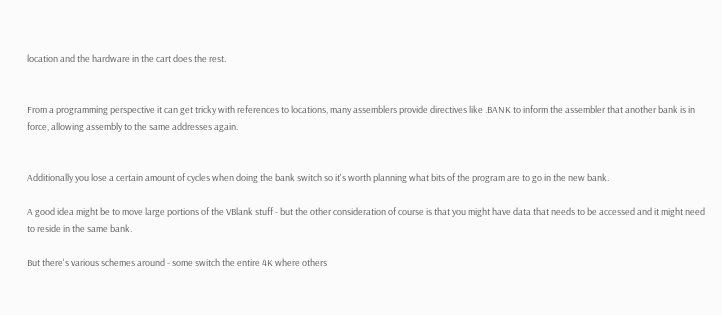location and the hardware in the cart does the rest.


From a programming perspective it can get tricky with references to locations, many assemblers provide directives like .BANK to inform the assembler that another bank is in force, allowing assembly to the same addresses again.


Additionally you lose a certain amount of cycles when doing the bank switch so it's worth planning what bits of the program are to go in the new bank.

A good idea might be to move large portions of the VBlank stuff - but the other consideration of course is that you might have data that needs to be accessed and it might need to reside in the same bank.

But there's various schemes around - some switch the entire 4K where others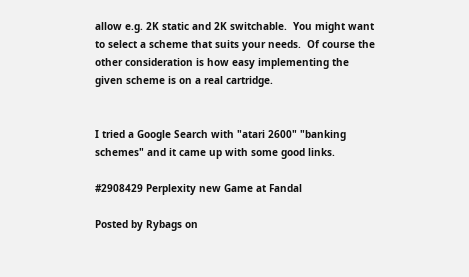allow e.g. 2K static and 2K switchable.  You might want to select a scheme that suits your needs.  Of course the other consideration is how easy implementing the given scheme is on a real cartridge.


I tried a Google Search with "atari 2600" "banking schemes" and it came up with some good links.

#2908429 Perplexity new Game at Fandal

Posted by Rybags on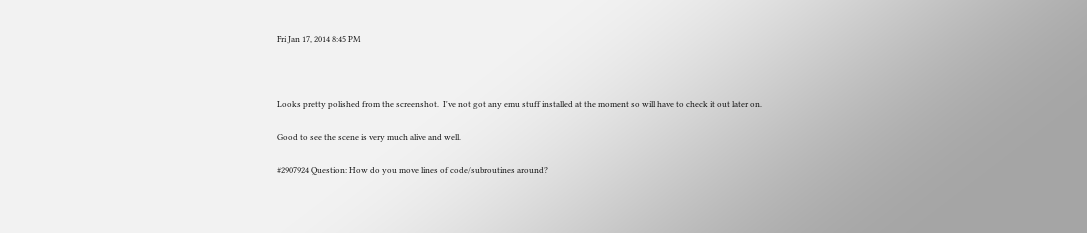Fri Jan 17, 2014 8:45 PM



Looks pretty polished from the screenshot.  I've not got any emu stuff installed at the moment so will have to check it out later on.

Good to see the scene is very much alive and well.

#2907924 Question: How do you move lines of code/subroutines around?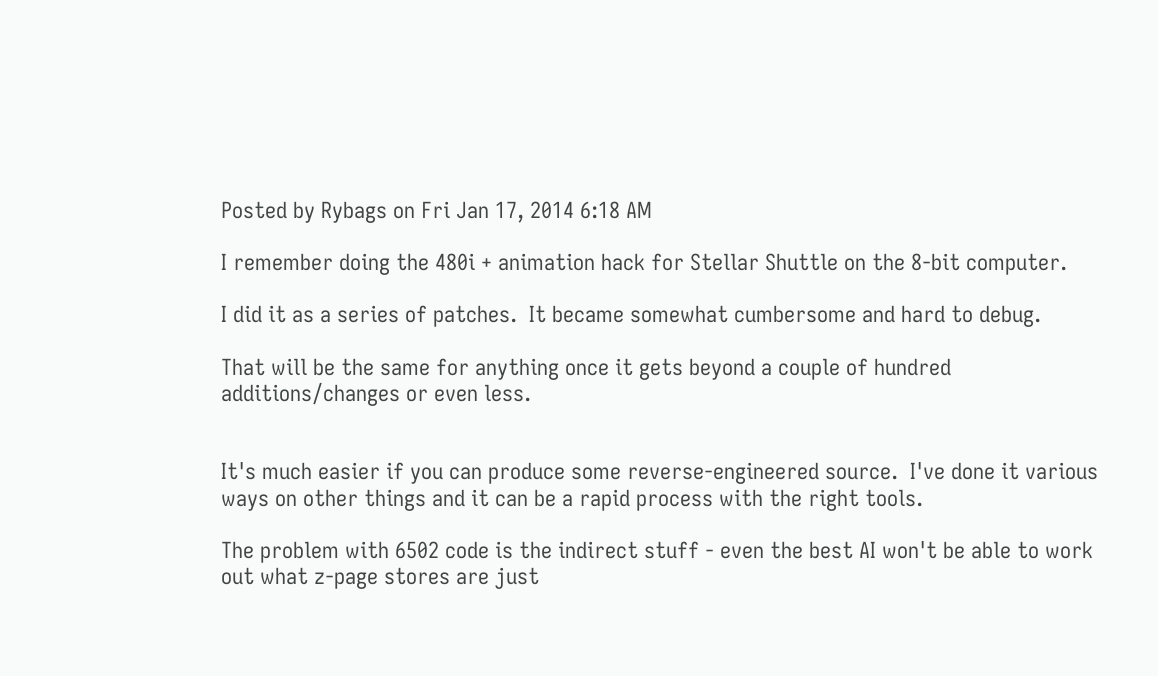Posted by Rybags on Fri Jan 17, 2014 6:18 AM

I remember doing the 480i + animation hack for Stellar Shuttle on the 8-bit computer.

I did it as a series of patches.  It became somewhat cumbersome and hard to debug.

That will be the same for anything once it gets beyond a couple of hundred additions/changes or even less.


It's much easier if you can produce some reverse-engineered source.  I've done it various ways on other things and it can be a rapid process with the right tools.

The problem with 6502 code is the indirect stuff - even the best AI won't be able to work out what z-page stores are just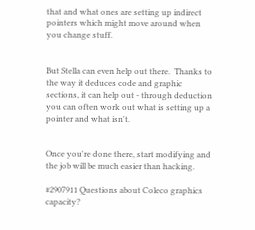that and what ones are setting up indirect pointers which might move around when you change stuff.


But Stella can even help out there.  Thanks to the way it deduces code and graphic sections, it can help out - through deduction you can often work out what is setting up a pointer and what isn't.


Once you're done there, start modifying and the job will be much easier than hacking.

#2907911 Questions about Coleco graphics capacity?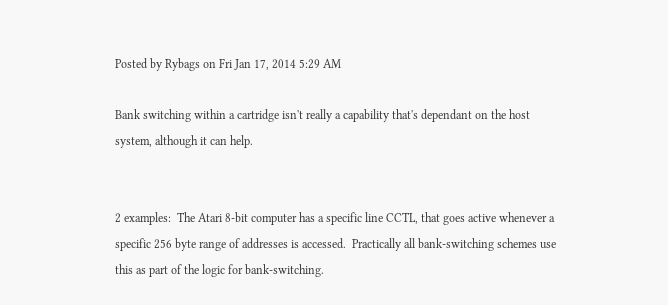Posted by Rybags on Fri Jan 17, 2014 5:29 AM

Bank switching within a cartridge isn't really a capability that's dependant on the host system, although it can help.


2 examples:  The Atari 8-bit computer has a specific line CCTL, that goes active whenever a specific 256 byte range of addresses is accessed.  Practically all bank-switching schemes use this as part of the logic for bank-switching.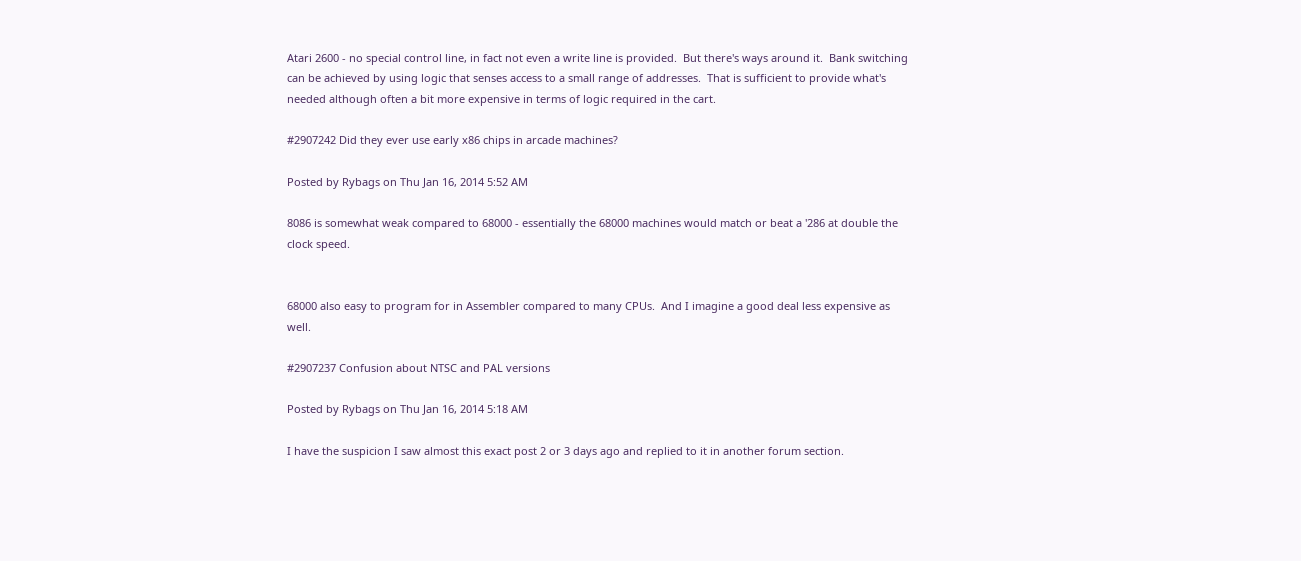Atari 2600 - no special control line, in fact not even a write line is provided.  But there's ways around it.  Bank switching can be achieved by using logic that senses access to a small range of addresses.  That is sufficient to provide what's needed although often a bit more expensive in terms of logic required in the cart.

#2907242 Did they ever use early x86 chips in arcade machines?

Posted by Rybags on Thu Jan 16, 2014 5:52 AM

8086 is somewhat weak compared to 68000 - essentially the 68000 machines would match or beat a '286 at double the clock speed.


68000 also easy to program for in Assembler compared to many CPUs.  And I imagine a good deal less expensive as well.

#2907237 Confusion about NTSC and PAL versions

Posted by Rybags on Thu Jan 16, 2014 5:18 AM

I have the suspicion I saw almost this exact post 2 or 3 days ago and replied to it in another forum section.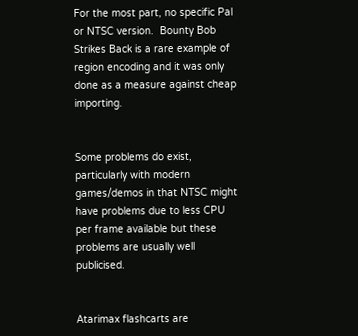For the most part, no specific Pal or NTSC version.  Bounty Bob Strikes Back is a rare example of region encoding and it was only done as a measure against cheap importing.


Some problems do exist, particularly with modern games/demos in that NTSC might have problems due to less CPU per frame available but these problems are usually well publicised.


Atarimax flashcarts are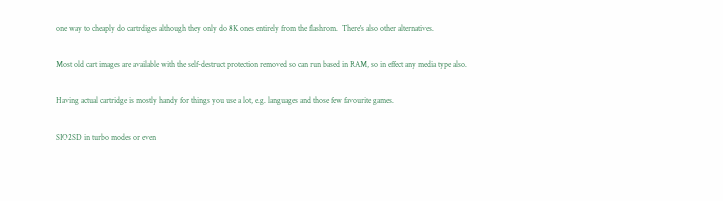one way to cheaply do cartrdiges although they only do 8K ones entirely from the flashrom.  There's also other alternatives.

Most old cart images are available with the self-destruct protection removed so can run based in RAM, so in effect any media type also.

Having actual cartridge is mostly handy for things you use a lot, e.g. languages and those few favourite games.

SIO2SD in turbo modes or even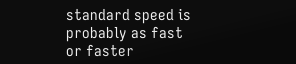standard speed is probably as fast or faster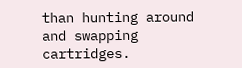than hunting around and swapping cartridges.